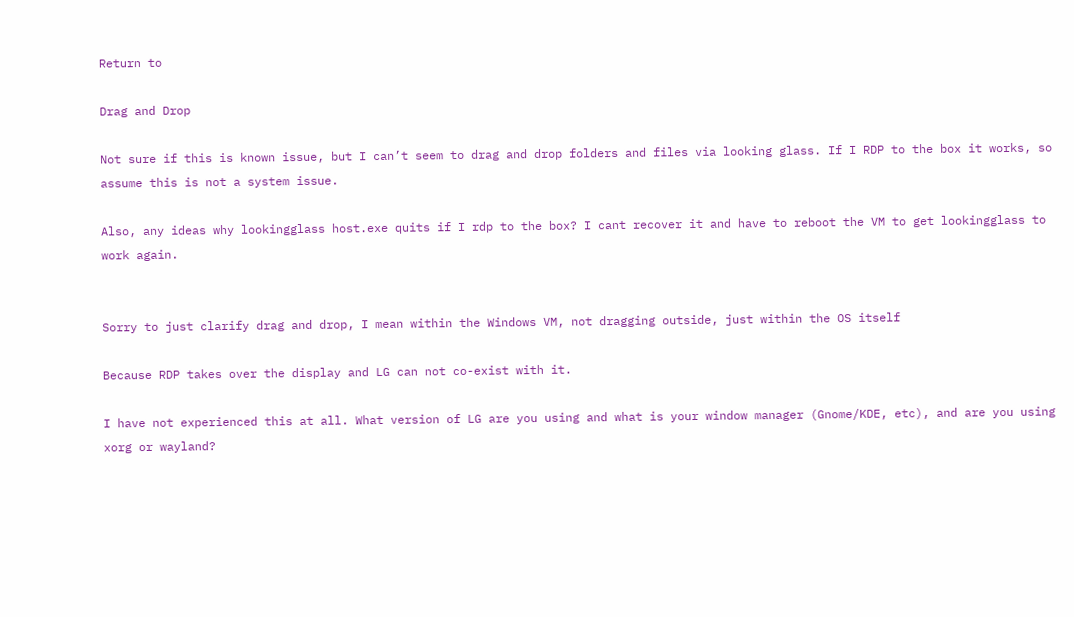Return to

Drag and Drop

Not sure if this is known issue, but I can’t seem to drag and drop folders and files via looking glass. If I RDP to the box it works, so assume this is not a system issue.

Also, any ideas why lookingglass host.exe quits if I rdp to the box? I cant recover it and have to reboot the VM to get lookingglass to work again.


Sorry to just clarify drag and drop, I mean within the Windows VM, not dragging outside, just within the OS itself

Because RDP takes over the display and LG can not co-exist with it.

I have not experienced this at all. What version of LG are you using and what is your window manager (Gnome/KDE, etc), and are you using xorg or wayland?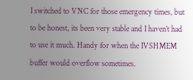I switched to VNC for those emergency times, but to be honest, its been very stable and I haven’t had to use it much. Handy for when the IVSHMEM buffer would overflow sometimes.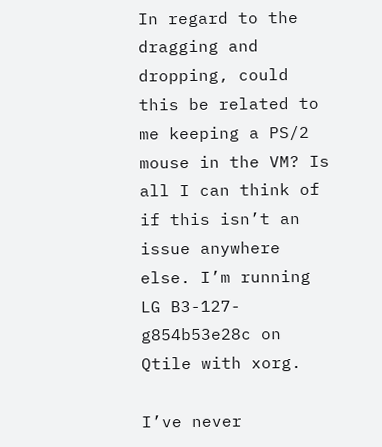In regard to the dragging and dropping, could this be related to me keeping a PS/2 mouse in the VM? Is all I can think of if this isn’t an issue anywhere else. I’m running LG B3-127-g854b53e28c on Qtile with xorg.

I’ve never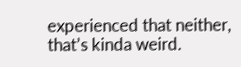experienced that neither, that’s kinda weird.